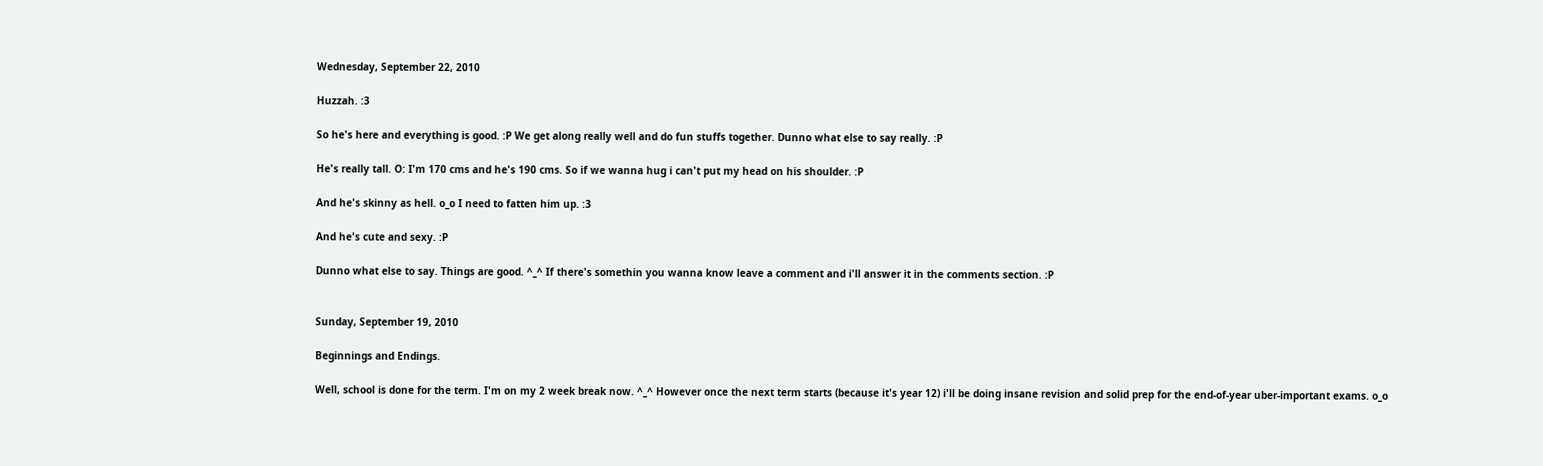Wednesday, September 22, 2010

Huzzah. :3

So he's here and everything is good. :P We get along really well and do fun stuffs together. Dunno what else to say really. :P

He's really tall. O: I'm 170 cms and he's 190 cms. So if we wanna hug i can't put my head on his shoulder. :P

And he's skinny as hell. o_o I need to fatten him up. :3

And he's cute and sexy. :P

Dunno what else to say. Things are good. ^_^ If there's somethin you wanna know leave a comment and i'll answer it in the comments section. :P


Sunday, September 19, 2010

Beginnings and Endings.

Well, school is done for the term. I'm on my 2 week break now. ^_^ However once the next term starts (because it's year 12) i'll be doing insane revision and solid prep for the end-of-year uber-important exams. o_o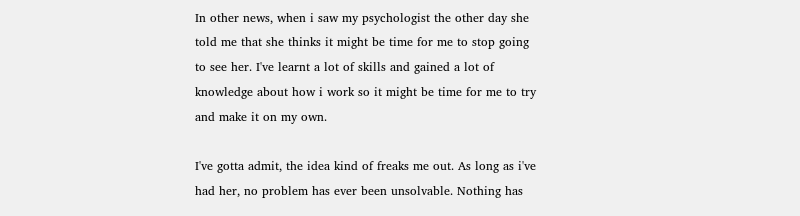In other news, when i saw my psychologist the other day she told me that she thinks it might be time for me to stop going to see her. I've learnt a lot of skills and gained a lot of knowledge about how i work so it might be time for me to try and make it on my own.

I've gotta admit, the idea kind of freaks me out. As long as i've had her, no problem has ever been unsolvable. Nothing has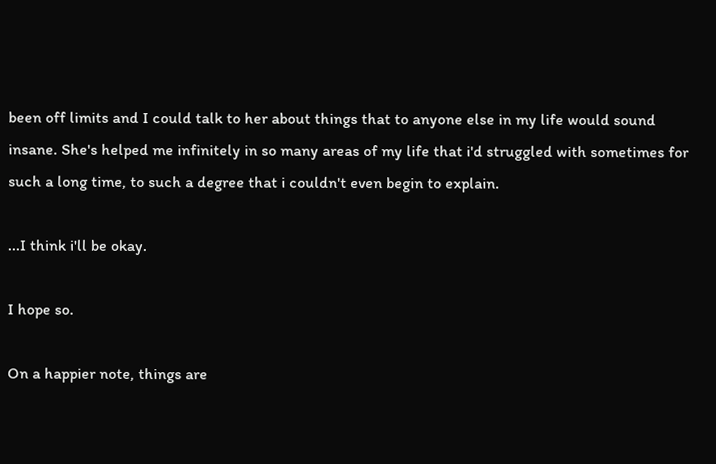been off limits and I could talk to her about things that to anyone else in my life would sound insane. She's helped me infinitely in so many areas of my life that i'd struggled with sometimes for such a long time, to such a degree that i couldn't even begin to explain.

...I think i'll be okay.

I hope so.

On a happier note, things are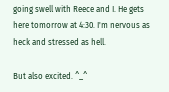going swell with Reece and I. He gets here tomorrow at 4:30. I'm nervous as heck and stressed as hell.

But also excited. ^_^